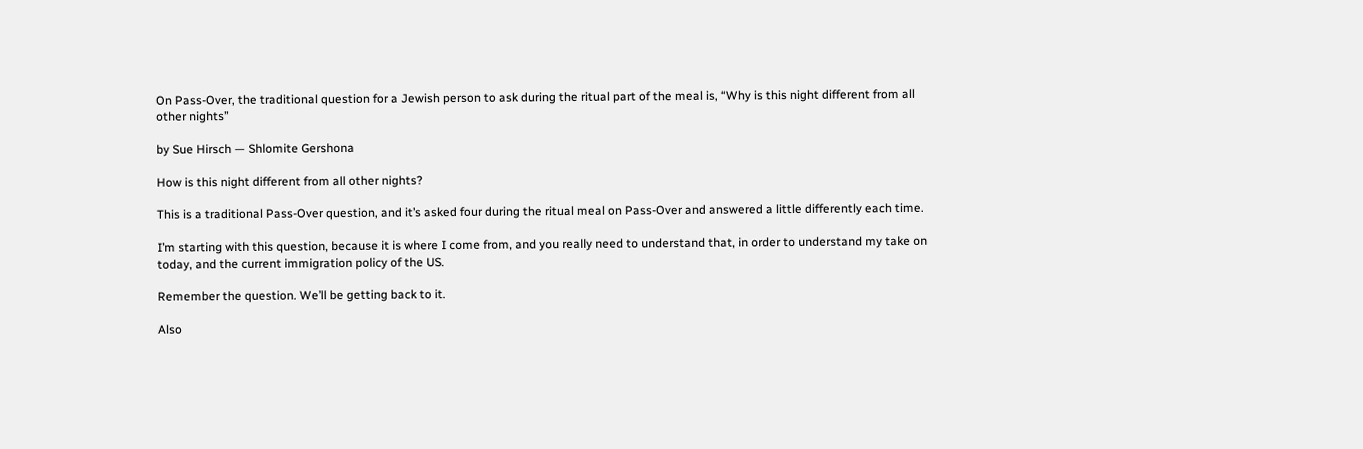On Pass-Over, the traditional question for a Jewish person to ask during the ritual part of the meal is, “Why is this night different from all other nights”

by Sue Hirsch — Shlomite Gershona

How is this night different from all other nights?

This is a traditional Pass-Over question, and it’s asked four during the ritual meal on Pass-Over and answered a little differently each time.

I’m starting with this question, because it is where I come from, and you really need to understand that, in order to understand my take on today, and the current immigration policy of the US.

Remember the question. We’ll be getting back to it.

Also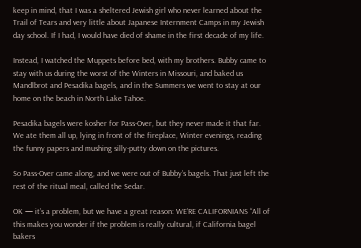keep in mind, that I was a sheltered Jewish girl who never learned about the Trail of Tears and very little about Japanese Internment Camps in my Jewish day school. If I had, I would have died of shame in the first decade of my life.

Instead, I watched the Muppets before bed, with my brothers. Bubby came to stay with us during the worst of the Winters in Missouri, and baked us Mandlbrot and Pesadika bagels, and in the Summers we went to stay at our home on the beach in North Lake Tahoe.

Pesadika bagels were kosher for Pass-Over, but they never made it that far. We ate them all up, lying in front of the fireplace, Winter evenings, reading the funny papers and mushing silly-putty down on the pictures.

So Pass-Over came along, and we were out of Bubby’s bagels. That just left the rest of the ritual meal, called the Sedar.

OK — it’s a problem, but we have a great reason: WE’RE CALIFORNIANS “All of this makes you wonder if the problem is really cultural, if California bagel bakers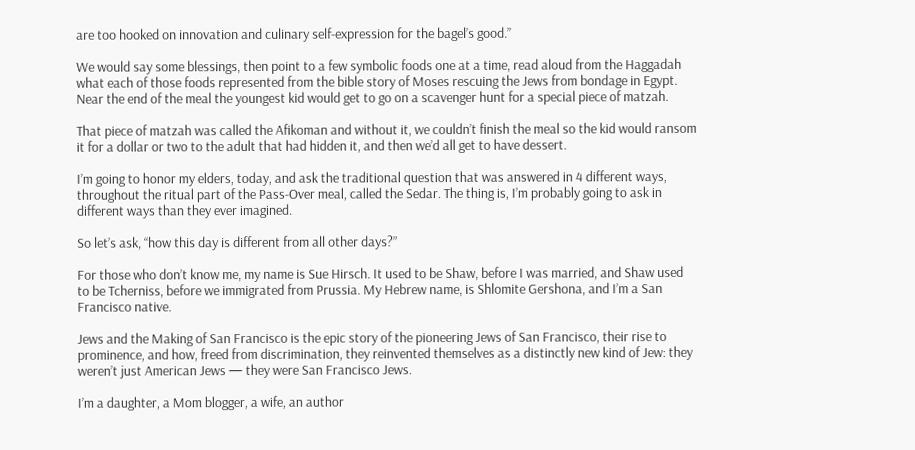are too hooked on innovation and culinary self-expression for the bagel’s good.”

We would say some blessings, then point to a few symbolic foods one at a time, read aloud from the Haggadah what each of those foods represented from the bible story of Moses rescuing the Jews from bondage in Egypt. Near the end of the meal the youngest kid would get to go on a scavenger hunt for a special piece of matzah.

That piece of matzah was called the Afikoman and without it, we couldn’t finish the meal so the kid would ransom it for a dollar or two to the adult that had hidden it, and then we’d all get to have dessert.

I’m going to honor my elders, today, and ask the traditional question that was answered in 4 different ways, throughout the ritual part of the Pass-Over meal, called the Sedar. The thing is, I’m probably going to ask in different ways than they ever imagined.

So let’s ask, “how this day is different from all other days?”

For those who don’t know me, my name is Sue Hirsch. It used to be Shaw, before I was married, and Shaw used to be Tcherniss, before we immigrated from Prussia. My Hebrew name, is Shlomite Gershona, and I’m a San Francisco native.

Jews and the Making of San Francisco is the epic story of the pioneering Jews of San Francisco, their rise to prominence, and how, freed from discrimination, they reinvented themselves as a distinctly new kind of Jew: they weren’t just American Jews — they were San Francisco Jews.

I’m a daughter, a Mom blogger, a wife, an author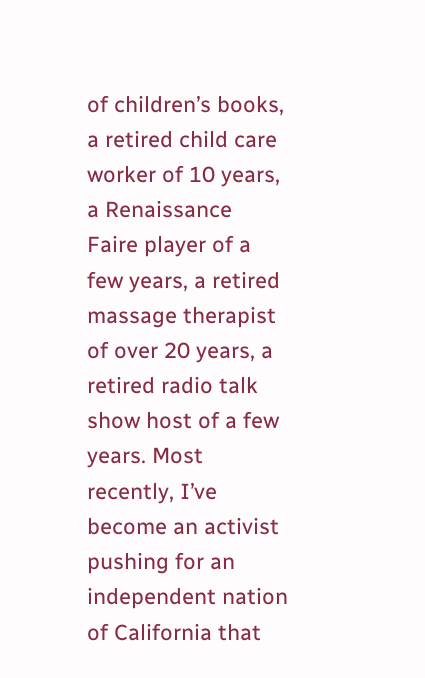of children’s books, a retired child care worker of 10 years, a Renaissance Faire player of a few years, a retired massage therapist of over 20 years, a retired radio talk show host of a few years. Most recently, I’ve become an activist pushing for an independent nation of California that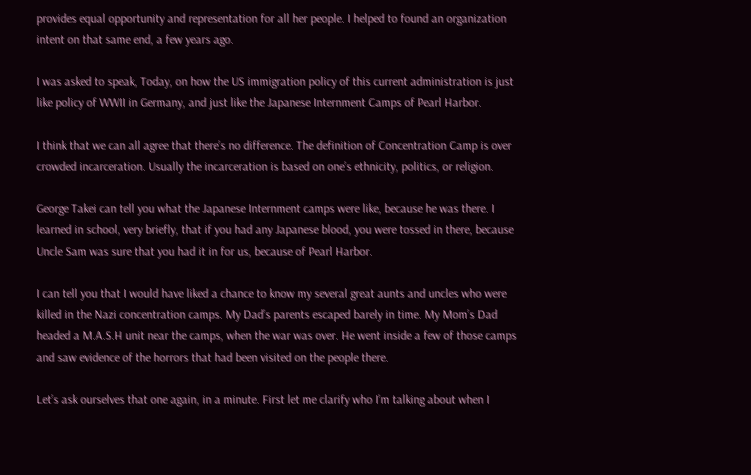provides equal opportunity and representation for all her people. I helped to found an organization intent on that same end, a few years ago.

I was asked to speak, Today, on how the US immigration policy of this current administration is just like policy of WWII in Germany, and just like the Japanese Internment Camps of Pearl Harbor.

I think that we can all agree that there’s no difference. The definition of Concentration Camp is over crowded incarceration. Usually the incarceration is based on one’s ethnicity, politics, or religion.

George Takei can tell you what the Japanese Internment camps were like, because he was there. I learned in school, very briefly, that if you had any Japanese blood, you were tossed in there, because Uncle Sam was sure that you had it in for us, because of Pearl Harbor.

I can tell you that I would have liked a chance to know my several great aunts and uncles who were killed in the Nazi concentration camps. My Dad’s parents escaped barely in time. My Mom’s Dad headed a M.A.S.H unit near the camps, when the war was over. He went inside a few of those camps and saw evidence of the horrors that had been visited on the people there.

Let’s ask ourselves that one again, in a minute. First let me clarify who I’m talking about when I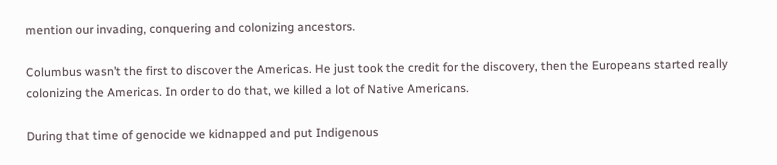mention our invading, conquering and colonizing ancestors.

Columbus wasn’t the first to discover the Americas. He just took the credit for the discovery, then the Europeans started really colonizing the Americas. In order to do that, we killed a lot of Native Americans.

During that time of genocide we kidnapped and put Indigenous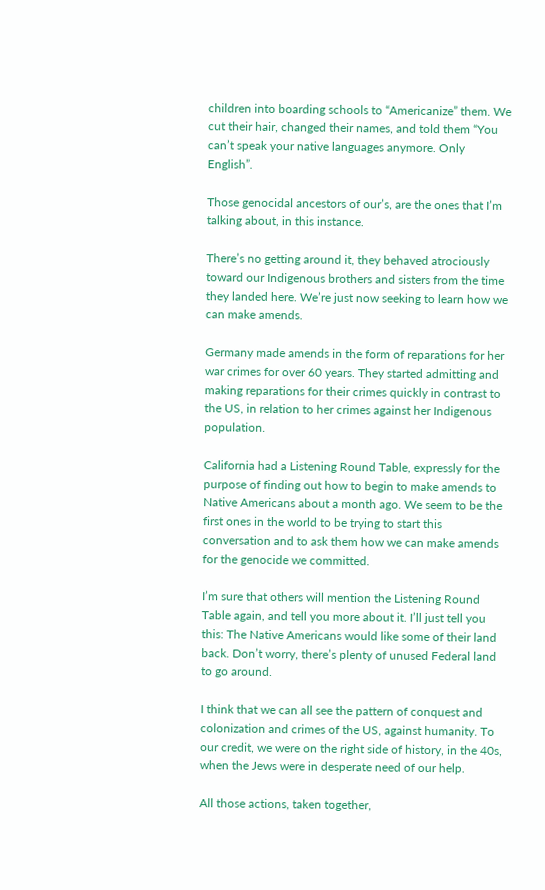children into boarding schools to “Americanize” them. We cut their hair, changed their names, and told them “You can’t speak your native languages anymore. Only English”.

Those genocidal ancestors of our’s, are the ones that I’m talking about, in this instance.

There’s no getting around it, they behaved atrociously toward our Indigenous brothers and sisters from the time they landed here. We’re just now seeking to learn how we can make amends.

Germany made amends in the form of reparations for her war crimes for over 60 years. They started admitting and making reparations for their crimes quickly in contrast to the US, in relation to her crimes against her Indigenous population.

California had a Listening Round Table, expressly for the purpose of finding out how to begin to make amends to Native Americans about a month ago. We seem to be the first ones in the world to be trying to start this conversation and to ask them how we can make amends for the genocide we committed.

I’m sure that others will mention the Listening Round Table again, and tell you more about it. I’ll just tell you this: The Native Americans would like some of their land back. Don’t worry, there’s plenty of unused Federal land to go around.

I think that we can all see the pattern of conquest and colonization and crimes of the US, against humanity. To our credit, we were on the right side of history, in the 40s, when the Jews were in desperate need of our help.

All those actions, taken together,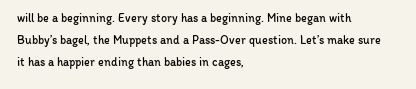will be a beginning. Every story has a beginning. Mine began with Bubby’s bagel, the Muppets and a Pass-Over question. Let’s make sure it has a happier ending than babies in cages,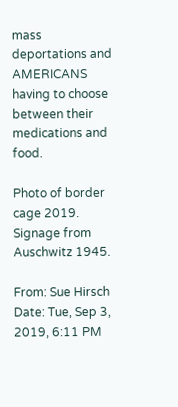mass deportations and AMERICANS having to choose between their medications and food.

Photo of border cage 2019. Signage from Auschwitz 1945.

From: Sue Hirsch Date: Tue, Sep 3, 2019, 6:11 PM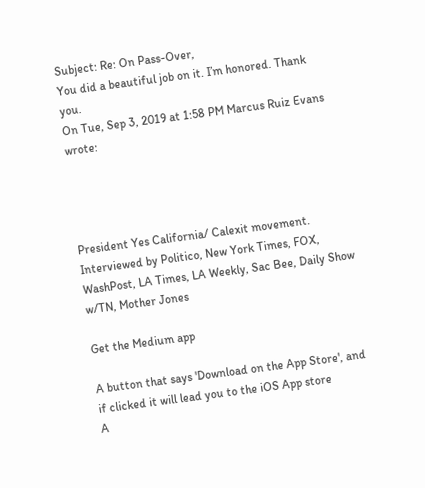Subject: Re: On Pass-Over,
You did a beautiful job on it. I’m honored. Thank you.
On Tue, Sep 3, 2019 at 1:58 PM Marcus Ruiz Evans wrote:




President Yes California/ Calexit movement. Interviewed by Politico, New York Times, FOX, WashPost, LA Times, LA Weekly, Sac Bee, Daily Show w/TN, Mother Jones

Get the Medium app

A button that says 'Download on the App Store', and if clicked it will lead you to the iOS App store
A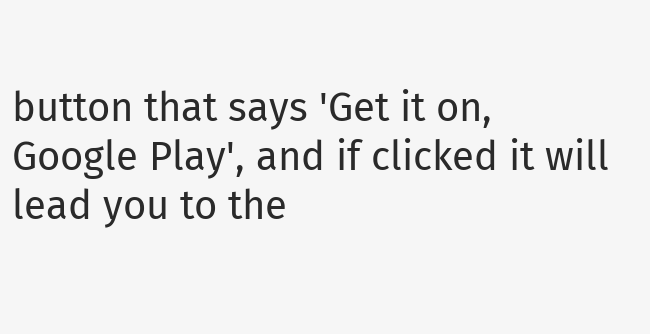button that says 'Get it on, Google Play', and if clicked it will lead you to the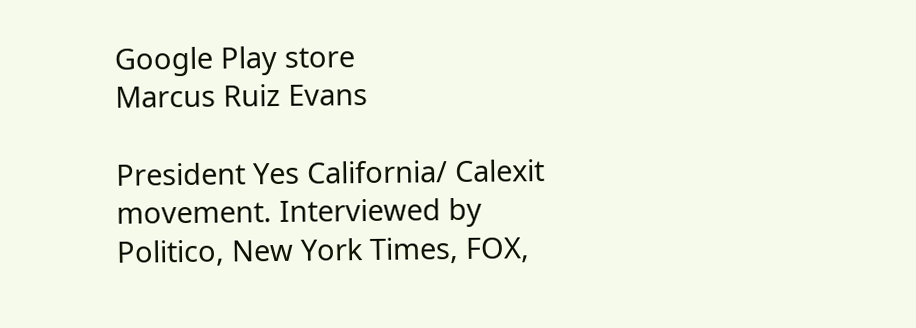Google Play store
Marcus Ruiz Evans

President Yes California/ Calexit movement. Interviewed by Politico, New York Times, FOX,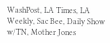WashPost, LA Times, LA Weekly, Sac Bee, Daily Show w/TN, Mother Jones